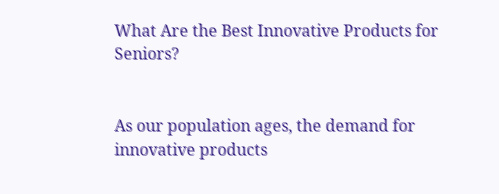What Are the Best Innovative Products for Seniors?


As our population ages, the demand for innovative products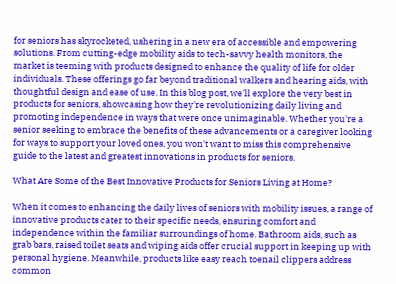for seniors has skyrocketed, ushering in a new era of accessible and empowering solutions. From cutting-edge mobility aids to tech-savvy health monitors, the market is teeming with products designed to enhance the quality of life for older individuals. These offerings go far beyond traditional walkers and hearing aids, with thoughtful design and ease of use. In this blog post, we'll explore the very best in products for seniors, showcasing how they're revolutionizing daily living and promoting independence in ways that were once unimaginable. Whether you're a senior seeking to embrace the benefits of these advancements or a caregiver looking for ways to support your loved ones, you won't want to miss this comprehensive guide to the latest and greatest innovations in products for seniors.

What Are Some of the Best Innovative Products for Seniors Living at Home?

When it comes to enhancing the daily lives of seniors with mobility issues, a range of innovative products cater to their specific needs, ensuring comfort and independence within the familiar surroundings of home. Bathroom aids, such as grab bars, raised toilet seats and wiping aids offer crucial support in keeping up with personal hygiene. Meanwhile, products like easy reach toenail clippers address common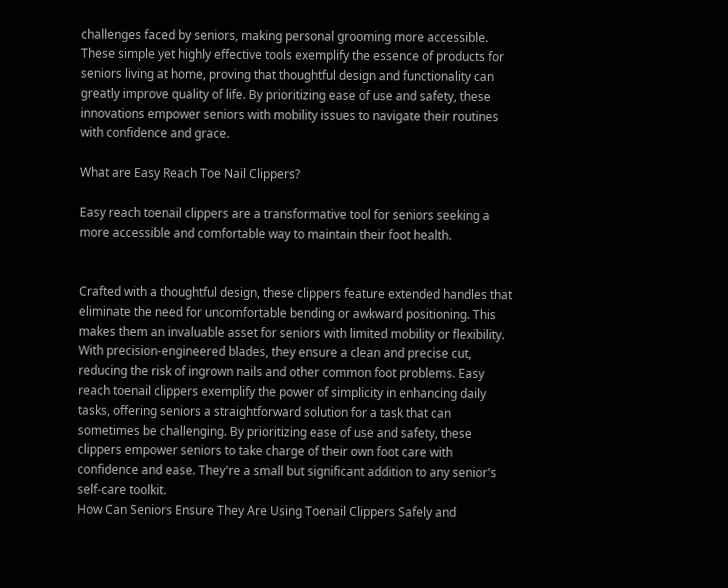challenges faced by seniors, making personal grooming more accessible. These simple yet highly effective tools exemplify the essence of products for seniors living at home, proving that thoughtful design and functionality can greatly improve quality of life. By prioritizing ease of use and safety, these innovations empower seniors with mobility issues to navigate their routines with confidence and grace.

What are Easy Reach Toe Nail Clippers?

Easy reach toenail clippers are a transformative tool for seniors seeking a more accessible and comfortable way to maintain their foot health.


Crafted with a thoughtful design, these clippers feature extended handles that eliminate the need for uncomfortable bending or awkward positioning. This makes them an invaluable asset for seniors with limited mobility or flexibility. With precision-engineered blades, they ensure a clean and precise cut, reducing the risk of ingrown nails and other common foot problems. Easy reach toenail clippers exemplify the power of simplicity in enhancing daily tasks, offering seniors a straightforward solution for a task that can sometimes be challenging. By prioritizing ease of use and safety, these clippers empower seniors to take charge of their own foot care with confidence and ease. They're a small but significant addition to any senior's self-care toolkit.
How Can Seniors Ensure They Are Using Toenail Clippers Safely and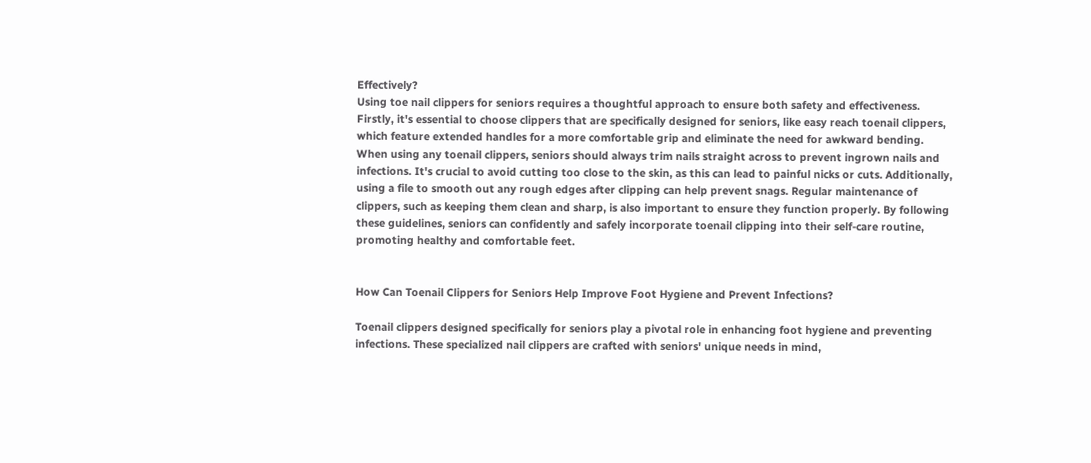Effectively?
Using toe nail clippers for seniors requires a thoughtful approach to ensure both safety and effectiveness. Firstly, it's essential to choose clippers that are specifically designed for seniors, like easy reach toenail clippers, which feature extended handles for a more comfortable grip and eliminate the need for awkward bending. When using any toenail clippers, seniors should always trim nails straight across to prevent ingrown nails and infections. It's crucial to avoid cutting too close to the skin, as this can lead to painful nicks or cuts. Additionally, using a file to smooth out any rough edges after clipping can help prevent snags. Regular maintenance of clippers, such as keeping them clean and sharp, is also important to ensure they function properly. By following these guidelines, seniors can confidently and safely incorporate toenail clipping into their self-care routine, promoting healthy and comfortable feet.


How Can Toenail Clippers for Seniors Help Improve Foot Hygiene and Prevent Infections?

Toenail clippers designed specifically for seniors play a pivotal role in enhancing foot hygiene and preventing infections. These specialized nail clippers are crafted with seniors' unique needs in mind,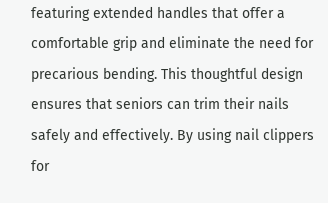featuring extended handles that offer a comfortable grip and eliminate the need for precarious bending. This thoughtful design ensures that seniors can trim their nails safely and effectively. By using nail clippers for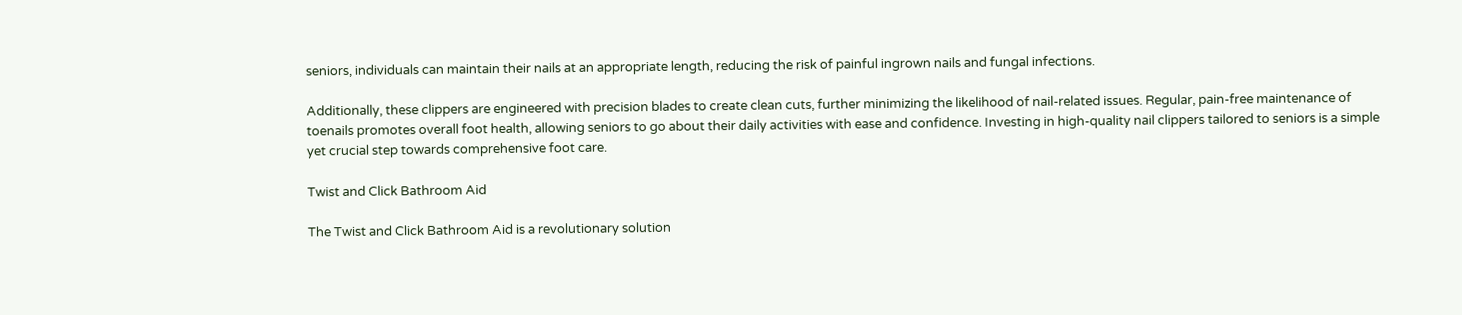seniors, individuals can maintain their nails at an appropriate length, reducing the risk of painful ingrown nails and fungal infections.

Additionally, these clippers are engineered with precision blades to create clean cuts, further minimizing the likelihood of nail-related issues. Regular, pain-free maintenance of toenails promotes overall foot health, allowing seniors to go about their daily activities with ease and confidence. Investing in high-quality nail clippers tailored to seniors is a simple yet crucial step towards comprehensive foot care.

Twist and Click Bathroom Aid

The Twist and Click Bathroom Aid is a revolutionary solution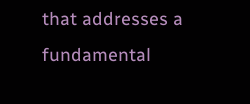that addresses a fundamental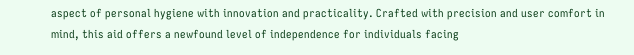aspect of personal hygiene with innovation and practicality. Crafted with precision and user comfort in mind, this aid offers a newfound level of independence for individuals facing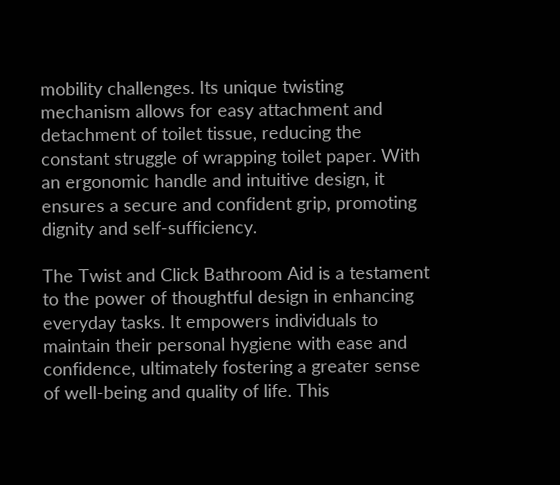mobility challenges. Its unique twisting mechanism allows for easy attachment and detachment of toilet tissue, reducing the constant struggle of wrapping toilet paper. With an ergonomic handle and intuitive design, it ensures a secure and confident grip, promoting dignity and self-sufficiency.

The Twist and Click Bathroom Aid is a testament to the power of thoughtful design in enhancing everyday tasks. It empowers individuals to maintain their personal hygiene with ease and confidence, ultimately fostering a greater sense of well-being and quality of life. This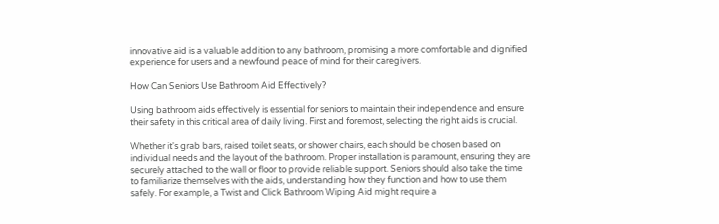innovative aid is a valuable addition to any bathroom, promising a more comfortable and dignified experience for users and a newfound peace of mind for their caregivers.

How Can Seniors Use Bathroom Aid Effectively?

Using bathroom aids effectively is essential for seniors to maintain their independence and ensure their safety in this critical area of daily living. First and foremost, selecting the right aids is crucial.

Whether it's grab bars, raised toilet seats, or shower chairs, each should be chosen based on individual needs and the layout of the bathroom. Proper installation is paramount, ensuring they are securely attached to the wall or floor to provide reliable support. Seniors should also take the time to familiarize themselves with the aids, understanding how they function and how to use them safely. For example, a Twist and Click Bathroom Wiping Aid might require a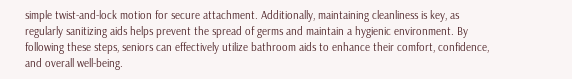simple twist-and-lock motion for secure attachment. Additionally, maintaining cleanliness is key, as regularly sanitizing aids helps prevent the spread of germs and maintain a hygienic environment. By following these steps, seniors can effectively utilize bathroom aids to enhance their comfort, confidence, and overall well-being.